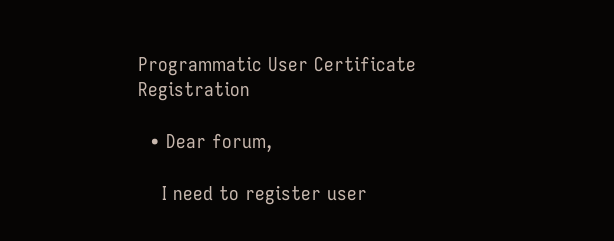Programmatic User Certificate Registration

  • Dear forum,

    I need to register user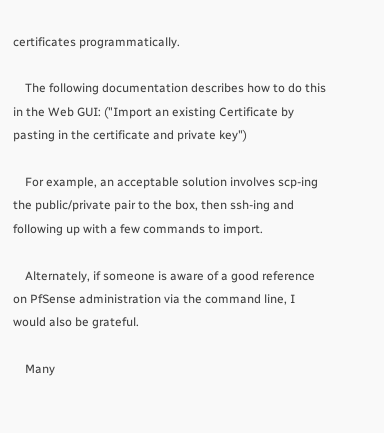certificates programmatically.

    The following documentation describes how to do this in the Web GUI: ("Import an existing Certificate by pasting in the certificate and private key")

    For example, an acceptable solution involves scp-ing the public/private pair to the box, then ssh-ing and following up with a few commands to import.

    Alternately, if someone is aware of a good reference on PfSense administration via the command line, I would also be grateful.

    Many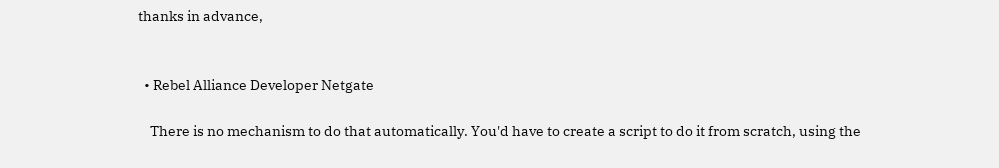thanks in advance,


  • Rebel Alliance Developer Netgate

    There is no mechanism to do that automatically. You'd have to create a script to do it from scratch, using the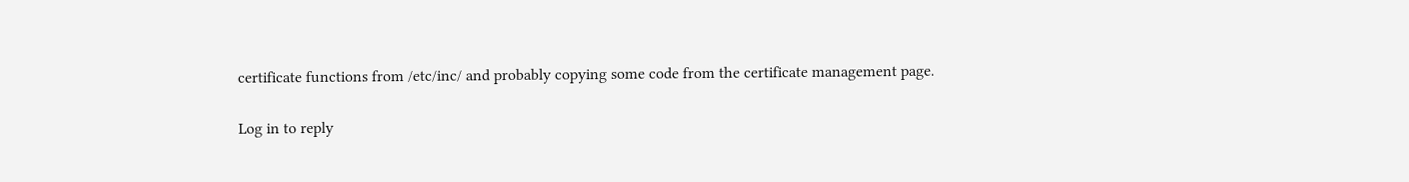certificate functions from /etc/inc/ and probably copying some code from the certificate management page.

Log in to reply